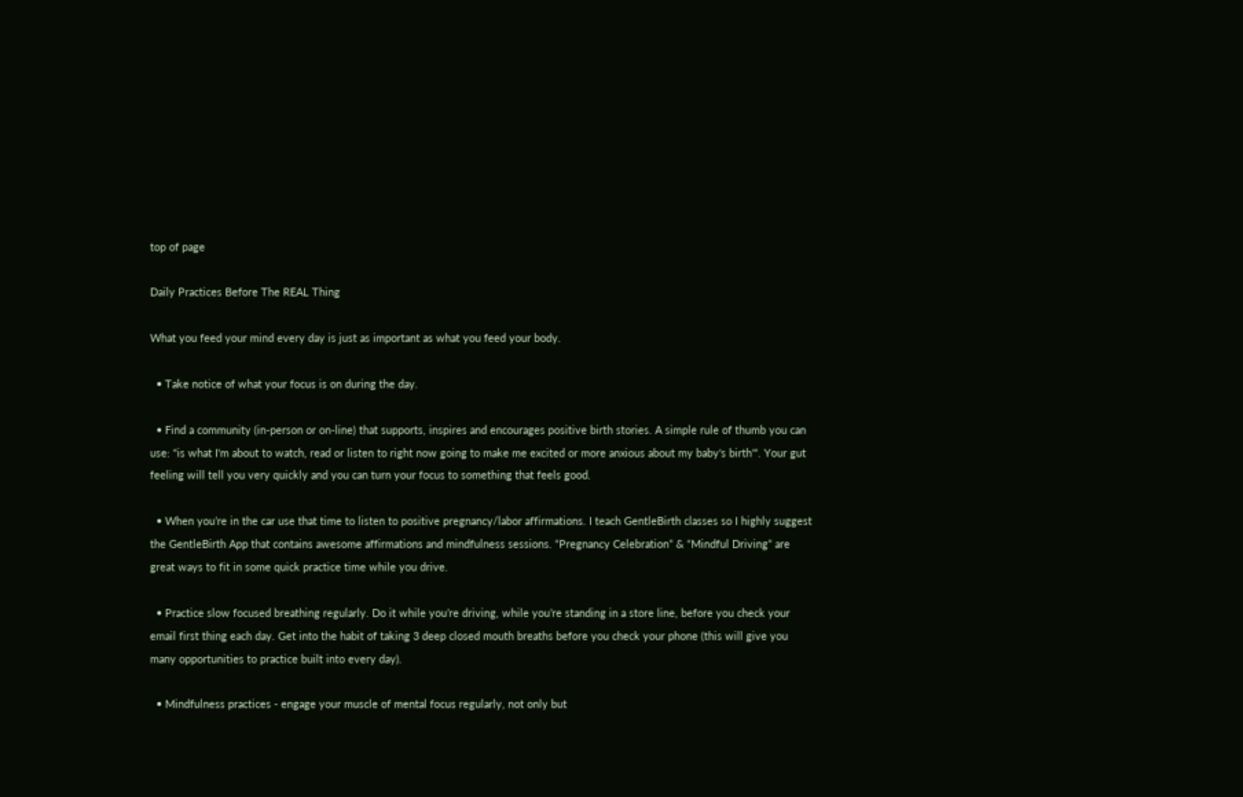top of page

Daily Practices Before The REAL Thing

What you feed your mind every day is just as important as what you feed your body.

  • Take notice of what your focus is on during the day.

  • Find a community (in-person or on-line) that supports, inspires and encourages positive birth stories. A simple rule of thumb you can use: "is what I'm about to watch, read or listen to right now going to make me excited or more anxious about my baby's birth'“. Your gut feeling will tell you very quickly and you can turn your focus to something that feels good.

  • When you’re in the car use that time to listen to positive pregnancy/labor affirmations. I teach GentleBirth classes so I highly suggest the GentleBirth App that contains awesome affirmations and mindfulness sessions. “Pregnancy Celebration” & “Mindful Driving” are great ways to fit in some quick practice time while you drive.

  • Practice slow focused breathing regularly. Do it while you’re driving, while you’re standing in a store line, before you check your email first thing each day. Get into the habit of taking 3 deep closed mouth breaths before you check your phone (this will give you many opportunities to practice built into every day).

  • Mindfulness practices - engage your muscle of mental focus regularly, not only but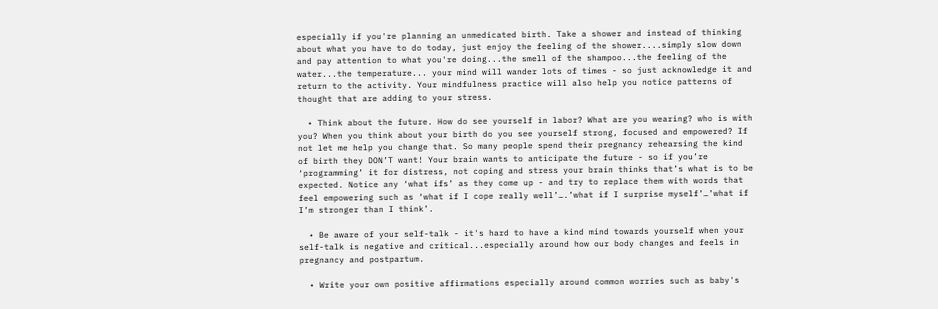especially if you're planning an unmedicated birth. Take a shower and instead of thinking about what you have to do today, just enjoy the feeling of the shower....simply slow down and pay attention to what you're doing...the smell of the shampoo...the feeling of the water...the temperature... your mind will wander lots of times - so just acknowledge it and return to the activity. Your mindfulness practice will also help you notice patterns of thought that are adding to your stress.

  • Think about the future. How do see yourself in labor? What are you wearing? who is with you? When you think about your birth do you see yourself strong, focused and empowered? If not let me help you change that. So many people spend their pregnancy rehearsing the kind of birth they DON’T want! Your brain wants to anticipate the future - so if you’re ‘programming’ it for distress, not coping and stress your brain thinks that’s what is to be expected. Notice any ‘what ifs’ as they come up - and try to replace them with words that feel empowering such as ‘what if I cope really well’….’what if I surprise myself’…’what if I’m stronger than I think’.

  • Be aware of your self-talk - it's hard to have a kind mind towards yourself when your self-talk is negative and critical...especially around how our body changes and feels in pregnancy and postpartum.

  • Write your own positive affirmations especially around common worries such as baby's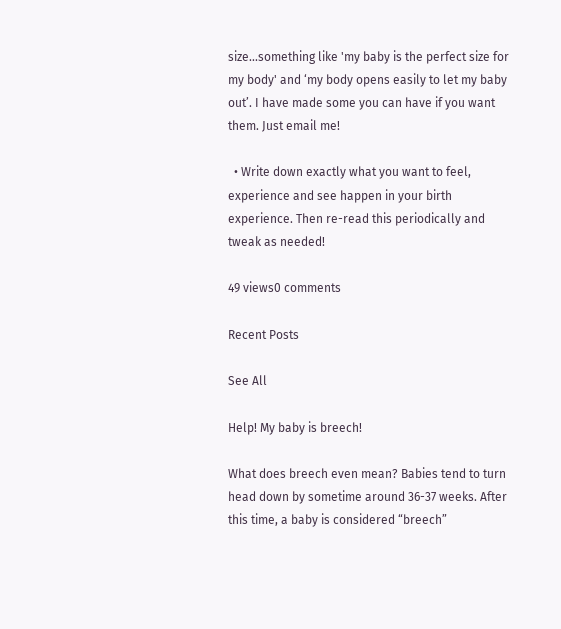size...something like 'my baby is the perfect size for my body' and ‘my body opens easily to let my baby out’. I have made some you can have if you want them. Just email me!

  • Write down exactly what you want to feel, experience and see happen in your birth experience. Then re-read this periodically and tweak as needed!

49 views0 comments

Recent Posts

See All

Help! My baby is breech!

What does breech even mean? Babies tend to turn head down by sometime around 36-37 weeks. After this time, a baby is considered “breech”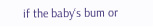if the baby‘s bum or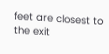feet are closest to the exit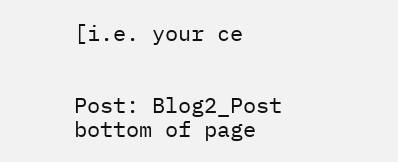[i.e. your ce


Post: Blog2_Post
bottom of page